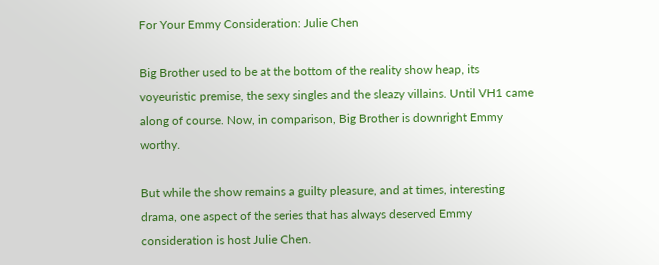For Your Emmy Consideration: Julie Chen

Big Brother used to be at the bottom of the reality show heap, its voyeuristic premise, the sexy singles and the sleazy villains. Until VH1 came along of course. Now, in comparison, Big Brother is downright Emmy worthy.

But while the show remains a guilty pleasure, and at times, interesting drama, one aspect of the series that has always deserved Emmy consideration is host Julie Chen.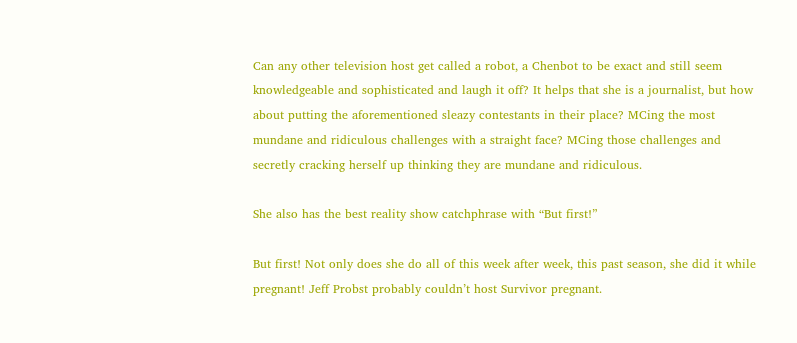Can any other television host get called a robot, a Chenbot to be exact and still seem knowledgeable and sophisticated and laugh it off? It helps that she is a journalist, but how about putting the aforementioned sleazy contestants in their place? MCing the most mundane and ridiculous challenges with a straight face? MCing those challenges and secretly cracking herself up thinking they are mundane and ridiculous.

She also has the best reality show catchphrase with “But first!”

But first! Not only does she do all of this week after week, this past season, she did it while pregnant! Jeff Probst probably couldn’t host Survivor pregnant.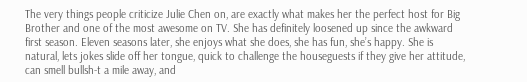The very things people criticize Julie Chen on, are exactly what makes her the perfect host for Big Brother and one of the most awesome on TV. She has definitely loosened up since the awkward first season. Eleven seasons later, she enjoys what she does, she has fun, she’s happy. She is natural, lets jokes slide off her tongue, quick to challenge the houseguests if they give her attitude, can smell bullsh-t a mile away, and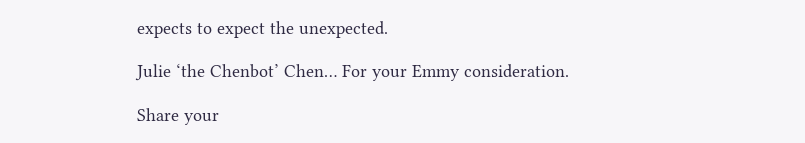expects to expect the unexpected.

Julie ‘the Chenbot’ Chen… For your Emmy consideration.

Share your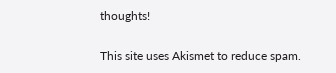thoughts!

This site uses Akismet to reduce spam.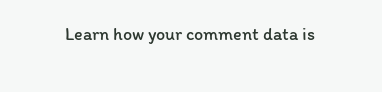Learn how your comment data is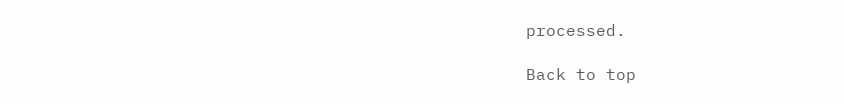processed.

Back to top